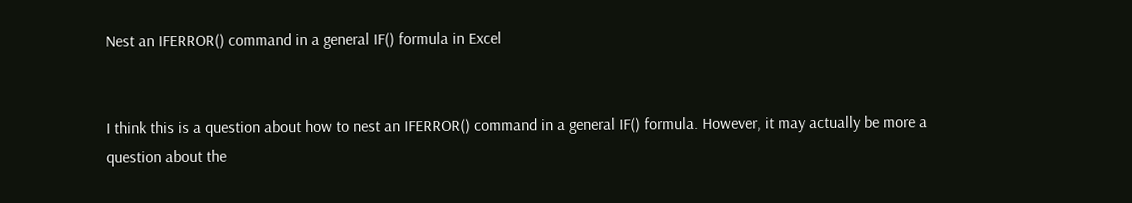Nest an IFERROR() command in a general IF() formula in Excel


I think this is a question about how to nest an IFERROR() command in a general IF() formula. However, it may actually be more a question about the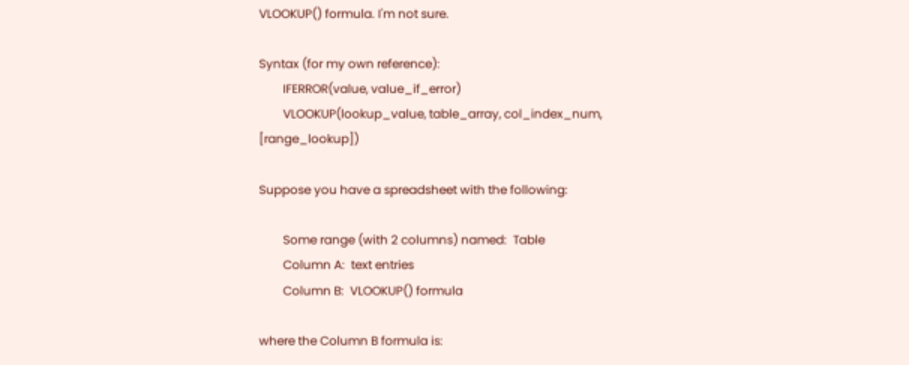VLOOKUP() formula. I'm not sure.

Syntax (for my own reference):
        IFERROR(value, value_if_error)
        VLOOKUP(lookup_value, table_array, col_index_num, [range_lookup])

Suppose you have a spreadsheet with the following:

        Some range (with 2 columns) named:  Table
        Column A:  text entries
        Column B:  VLOOKUP() formula

where the Column B formula is: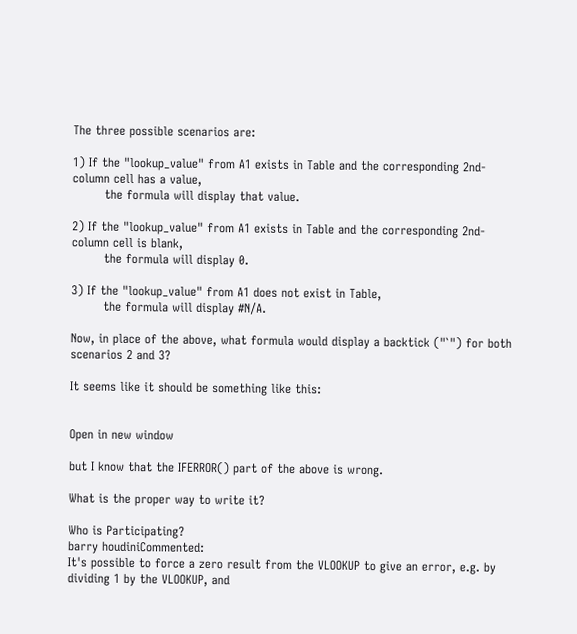The three possible scenarios are:

1) If the "lookup_value" from A1 exists in Table and the corresponding 2nd-column cell has a value,
        the formula will display that value.

2) If the "lookup_value" from A1 exists in Table and the corresponding 2nd-column cell is blank,
        the formula will display 0.

3) If the "lookup_value" from A1 does not exist in Table,
        the formula will display #N/A.

Now, in place of the above, what formula would display a backtick ("`") for both scenarios 2 and 3?

It seems like it should be something like this:


Open in new window

but I know that the IFERROR() part of the above is wrong.

What is the proper way to write it?

Who is Participating?
barry houdiniCommented:
It's possible to force a zero result from the VLOOKUP to give an error, e.g. by dividing 1 by the VLOOKUP, and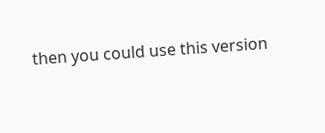then you could use this version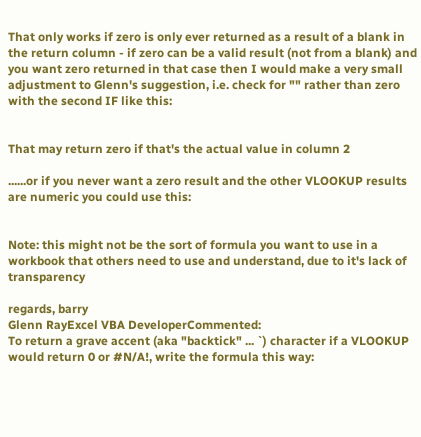That only works if zero is only ever returned as a result of a blank in the return column - if zero can be a valid result (not from a blank) and you want zero returned in that case then I would make a very small adjustment to Glenn's suggestion, i.e. check for "" rather than zero with the second IF like this:


That may return zero if that's the actual value in column 2

......or if you never want a zero result and the other VLOOKUP results are numeric you could use this:


Note: this might not be the sort of formula you want to use in a workbook that others need to use and understand, due to it's lack of transparency

regards, barry
Glenn RayExcel VBA DeveloperCommented:
To return a grave accent (aka "backtick" ... `) character if a VLOOKUP would return 0 or #N/A!, write the formula this way: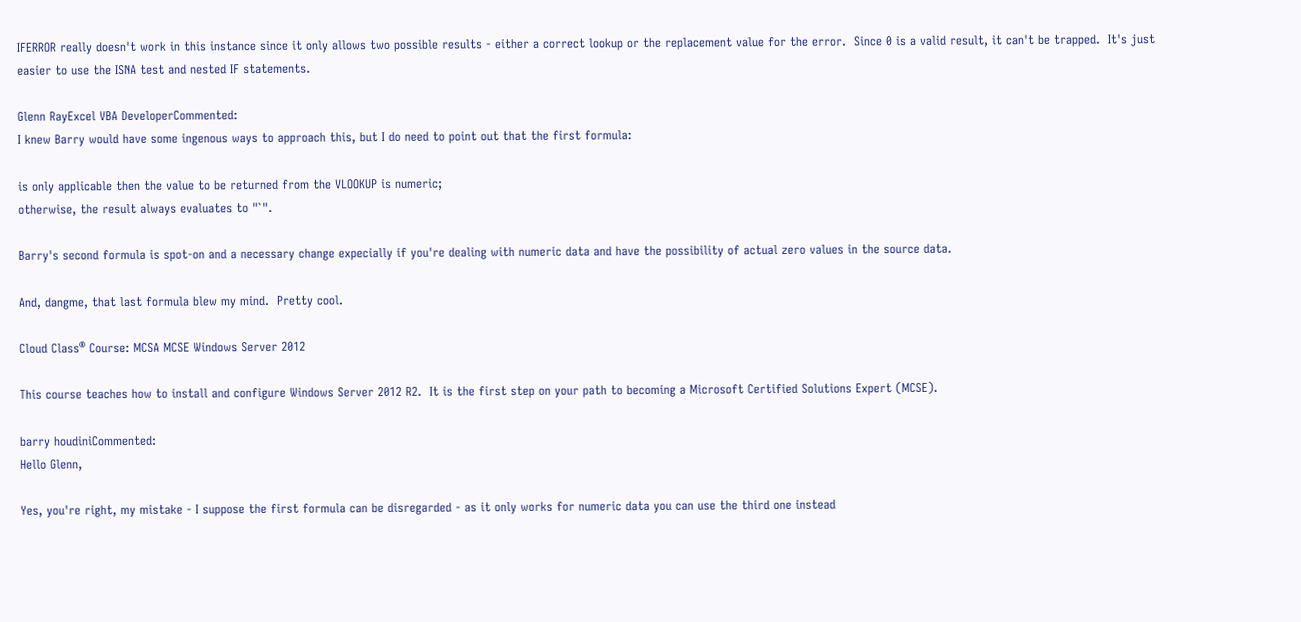IFERROR really doesn't work in this instance since it only allows two possible results - either a correct lookup or the replacement value for the error.  Since 0 is a valid result, it can't be trapped.  It's just easier to use the ISNA test and nested IF statements.

Glenn RayExcel VBA DeveloperCommented:
I knew Barry would have some ingenous ways to approach this, but I do need to point out that the first formula:

is only applicable then the value to be returned from the VLOOKUP is numeric;
otherwise, the result always evaluates to "`".

Barry's second formula is spot-on and a necessary change expecially if you're dealing with numeric data and have the possibility of actual zero values in the source data.

And, dangme, that last formula blew my mind.  Pretty cool.

Cloud Class® Course: MCSA MCSE Windows Server 2012

This course teaches how to install and configure Windows Server 2012 R2.  It is the first step on your path to becoming a Microsoft Certified Solutions Expert (MCSE).

barry houdiniCommented:
Hello Glenn,

Yes, you're right, my mistake - I suppose the first formula can be disregarded - as it only works for numeric data you can use the third one instead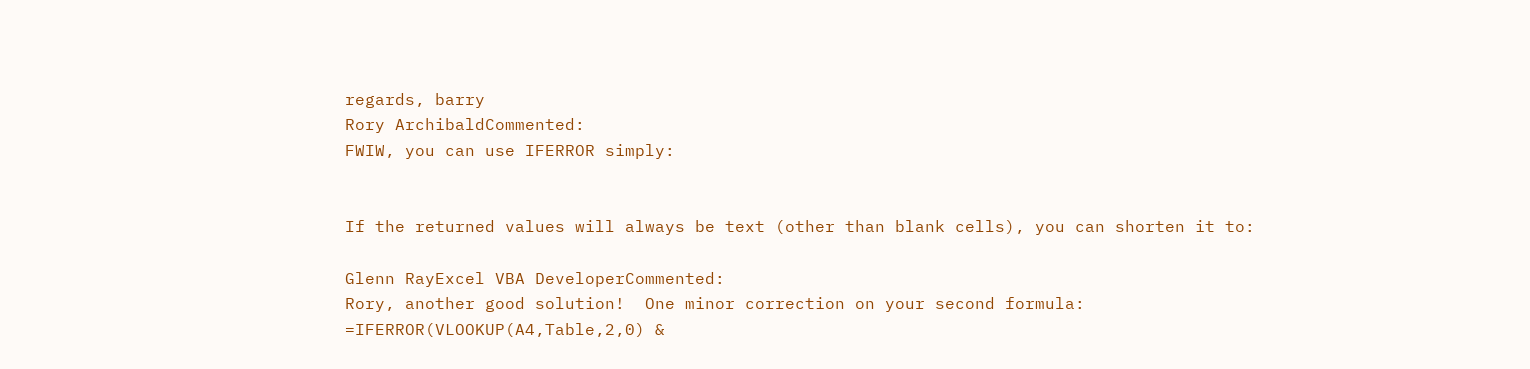regards, barry
Rory ArchibaldCommented:
FWIW, you can use IFERROR simply:


If the returned values will always be text (other than blank cells), you can shorten it to:

Glenn RayExcel VBA DeveloperCommented:
Rory, another good solution!  One minor correction on your second formula:
=IFERROR(VLOOKUP(A4,Table,2,0) &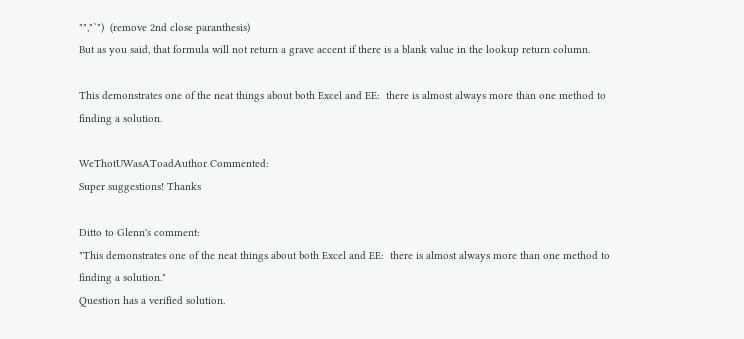"","`")  (remove 2nd close paranthesis)
But as you said, that formula will not return a grave accent if there is a blank value in the lookup return column.

This demonstrates one of the neat things about both Excel and EE:  there is almost always more than one method to finding a solution.

WeThotUWasAToadAuthor Commented:
Super suggestions! Thanks

Ditto to Glenn's comment:
"This demonstrates one of the neat things about both Excel and EE:  there is almost always more than one method to finding a solution."
Question has a verified solution.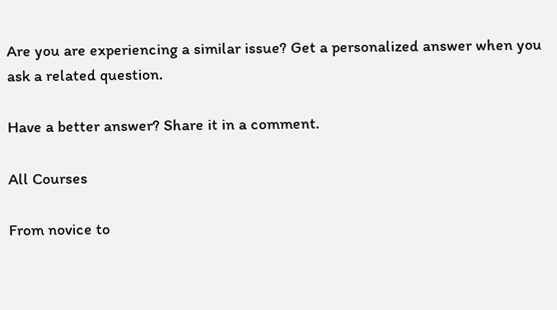Are you are experiencing a similar issue? Get a personalized answer when you ask a related question.

Have a better answer? Share it in a comment.

All Courses

From novice to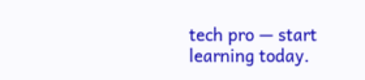tech pro — start learning today.